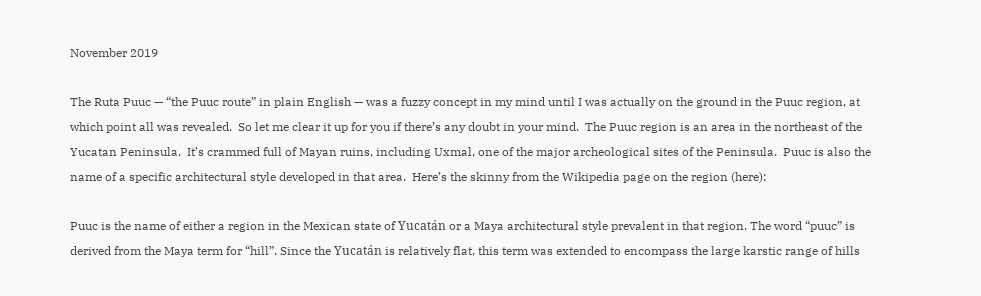November 2019

The Ruta Puuc — “the Puuc route” in plain English — was a fuzzy concept in my mind until I was actually on the ground in the Puuc region, at which point all was revealed.  So let me clear it up for you if there’s any doubt in your mind.  The Puuc region is an area in the northeast of the Yucatan Peninsula.  It’s crammed full of Mayan ruins, including Uxmal, one of the major archeological sites of the Peninsula.  Puuc is also the name of a specific architectural style developed in that area.  Here’s the skinny from the Wikipedia page on the region (here):

Puuc is the name of either a region in the Mexican state of Yucatán or a Maya architectural style prevalent in that region. The word “puuc” is derived from the Maya term for “hill”. Since the Yucatán is relatively flat, this term was extended to encompass the large karstic range of hills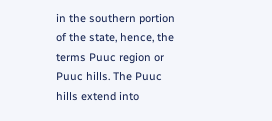in the southern portion of the state, hence, the terms Puuc region or Puuc hills. The Puuc hills extend into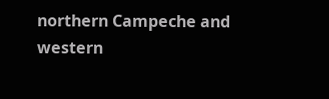northern Campeche and western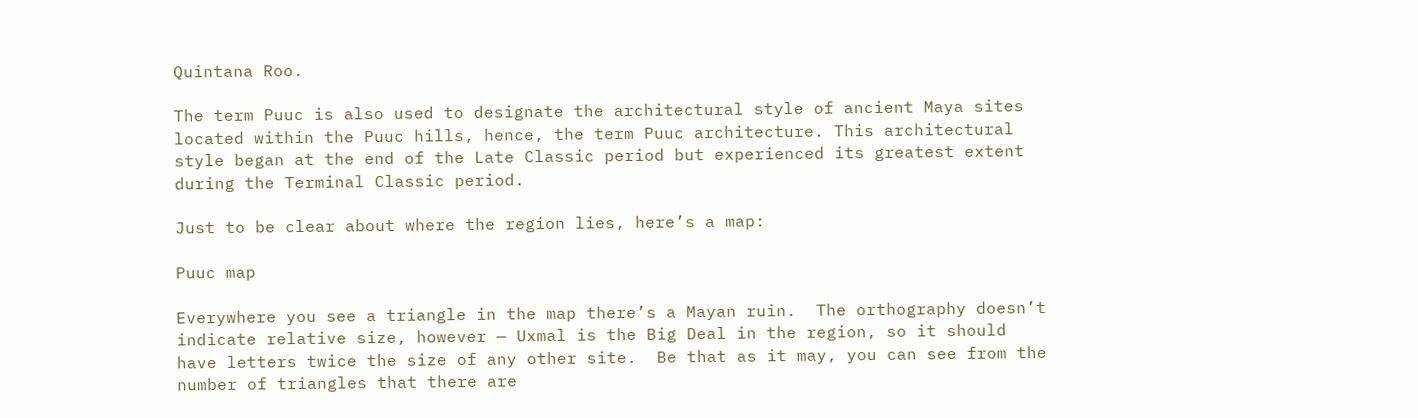Quintana Roo.

The term Puuc is also used to designate the architectural style of ancient Maya sites located within the Puuc hills, hence, the term Puuc architecture. This architectural style began at the end of the Late Classic period but experienced its greatest extent during the Terminal Classic period.

Just to be clear about where the region lies, here’s a map:

Puuc map

Everywhere you see a triangle in the map there’s a Mayan ruin.  The orthography doesn’t indicate relative size, however — Uxmal is the Big Deal in the region, so it should have letters twice the size of any other site.  Be that as it may, you can see from the number of triangles that there are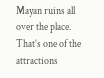Mayan ruins all over the place.  That’s one of the attractions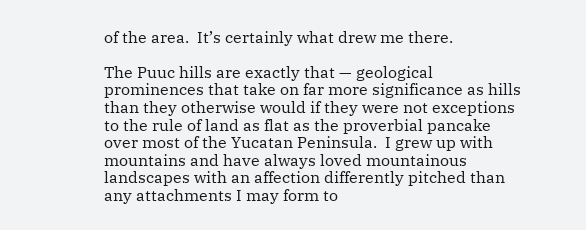of the area.  It’s certainly what drew me there.

The Puuc hills are exactly that — geological prominences that take on far more significance as hills than they otherwise would if they were not exceptions to the rule of land as flat as the proverbial pancake over most of the Yucatan Peninsula.  I grew up with mountains and have always loved mountainous landscapes with an affection differently pitched than any attachments I may form to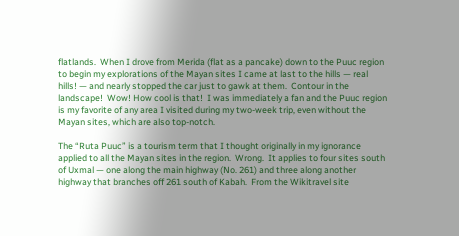flatlands.  When I drove from Merida (flat as a pancake) down to the Puuc region to begin my explorations of the Mayan sites I came at last to the hills — real hills! — and nearly stopped the car just to gawk at them.  Contour in the landscape!  Wow! How cool is that!  I was immediately a fan and the Puuc region is my favorite of any area I visited during my two-week trip, even without the Mayan sites, which are also top-notch.

The “Ruta Puuc” is a tourism term that I thought originally in my ignorance applied to all the Mayan sites in the region.  Wrong.  It applies to four sites south of Uxmal — one along the main highway (No. 261) and three along another highway that branches off 261 south of Kabah.  From the Wikitravel site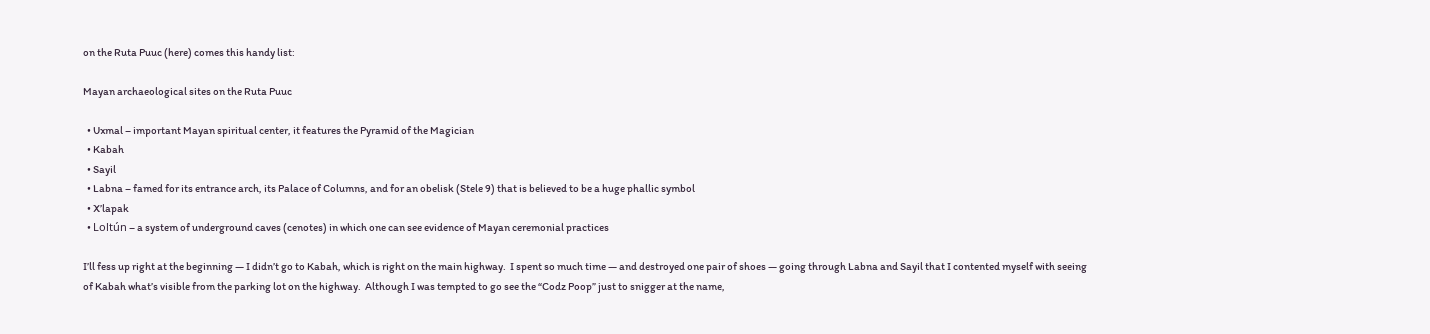on the Ruta Puuc (here) comes this handy list:

Mayan archaeological sites on the Ruta Puuc

  • Uxmal – important Mayan spiritual center, it features the Pyramid of the Magician
  • Kabah
  • Sayil
  • Labna – famed for its entrance arch, its Palace of Columns, and for an obelisk (Stele 9) that is believed to be a huge phallic symbol
  • X’lapak
  • Loltún – a system of underground caves (cenotes) in which one can see evidence of Mayan ceremonial practices

I’ll fess up right at the beginning — I didn’t go to Kabah, which is right on the main highway.  I spent so much time — and destroyed one pair of shoes — going through Labna and Sayil that I contented myself with seeing of Kabah what’s visible from the parking lot on the highway.  Although I was tempted to go see the “Codz Poop” just to snigger at the name,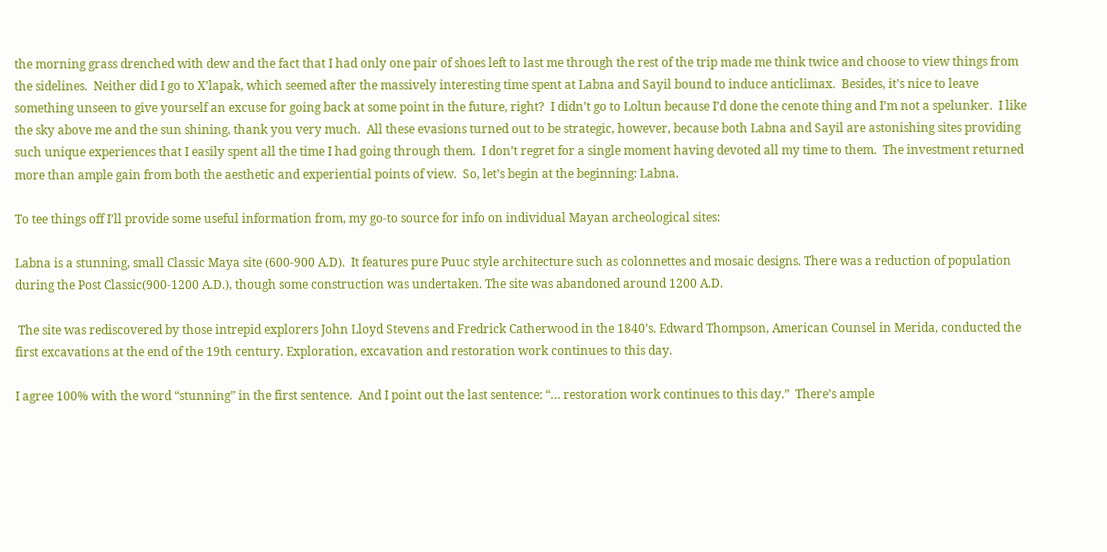the morning grass drenched with dew and the fact that I had only one pair of shoes left to last me through the rest of the trip made me think twice and choose to view things from the sidelines.  Neither did I go to X’lapak, which seemed after the massively interesting time spent at Labna and Sayil bound to induce anticlimax.  Besides, it’s nice to leave something unseen to give yourself an excuse for going back at some point in the future, right?  I didn’t go to Loltun because I’d done the cenote thing and I’m not a spelunker.  I like the sky above me and the sun shining, thank you very much.  All these evasions turned out to be strategic, however, because both Labna and Sayil are astonishing sites providing such unique experiences that I easily spent all the time I had going through them.  I don’t regret for a single moment having devoted all my time to them.  The investment returned more than ample gain from both the aesthetic and experiential points of view.  So, let’s begin at the beginning: Labna.

To tee things off I’ll provide some useful information from, my go-to source for info on individual Mayan archeological sites:

Labna is a stunning, small Classic Maya site (600-900 A.D).  It features pure Puuc style architecture such as colonnettes and mosaic designs. There was a reduction of population during the Post Classic(900-1200 A.D.), though some construction was undertaken. The site was abandoned around 1200 A.D.

 The site was rediscovered by those intrepid explorers John Lloyd Stevens and Fredrick Catherwood in the 1840’s. Edward Thompson, American Counsel in Merida, conducted the first excavations at the end of the 19th century. Exploration, excavation and restoration work continues to this day.

I agree 100% with the word “stunning” in the first sentence.  And I point out the last sentence: “… restoration work continues to this day.”  There’s ample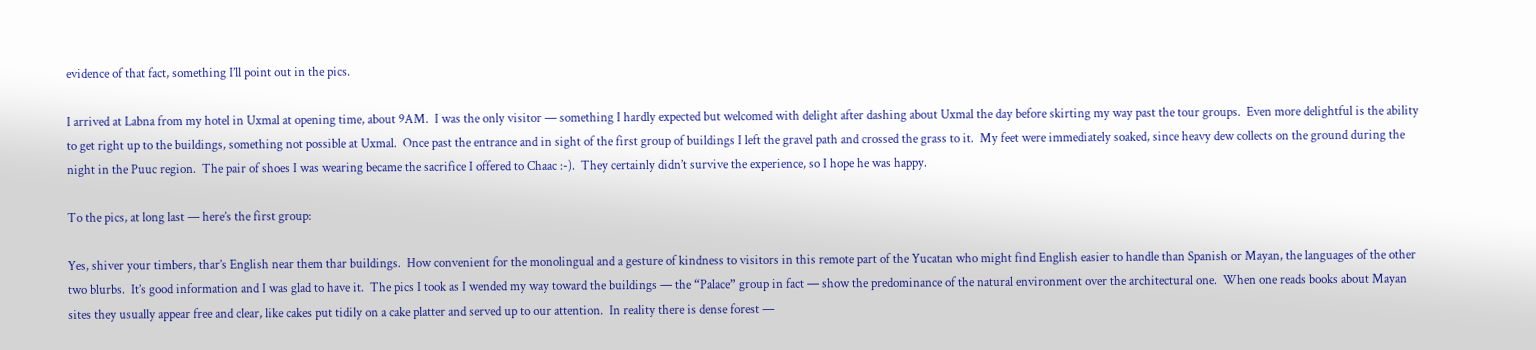evidence of that fact, something I’ll point out in the pics.

I arrived at Labna from my hotel in Uxmal at opening time, about 9AM.  I was the only visitor — something I hardly expected but welcomed with delight after dashing about Uxmal the day before skirting my way past the tour groups.  Even more delightful is the ability to get right up to the buildings, something not possible at Uxmal.  Once past the entrance and in sight of the first group of buildings I left the gravel path and crossed the grass to it.  My feet were immediately soaked, since heavy dew collects on the ground during the night in the Puuc region.  The pair of shoes I was wearing became the sacrifice I offered to Chaac :-).  They certainly didn’t survive the experience, so I hope he was happy.

To the pics, at long last — here’s the first group:

Yes, shiver your timbers, thar’s English near them thar buildings.  How convenient for the monolingual and a gesture of kindness to visitors in this remote part of the Yucatan who might find English easier to handle than Spanish or Mayan, the languages of the other two blurbs.  It’s good information and I was glad to have it.  The pics I took as I wended my way toward the buildings — the “Palace” group in fact — show the predominance of the natural environment over the architectural one.  When one reads books about Mayan sites they usually appear free and clear, like cakes put tidily on a cake platter and served up to our attention.  In reality there is dense forest —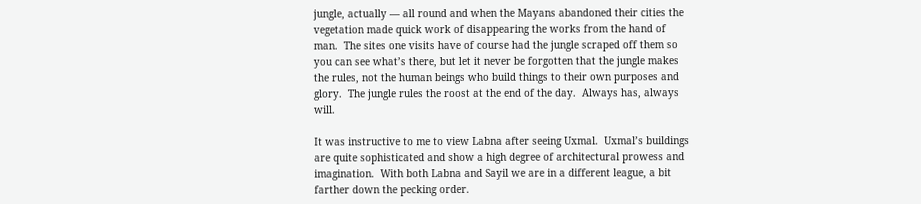jungle, actually — all round and when the Mayans abandoned their cities the vegetation made quick work of disappearing the works from the hand of man.  The sites one visits have of course had the jungle scraped off them so you can see what’s there, but let it never be forgotten that the jungle makes the rules, not the human beings who build things to their own purposes and glory.  The jungle rules the roost at the end of the day.  Always has, always will.

It was instructive to me to view Labna after seeing Uxmal.  Uxmal’s buildings are quite sophisticated and show a high degree of architectural prowess and imagination.  With both Labna and Sayil we are in a different league, a bit farther down the pecking order.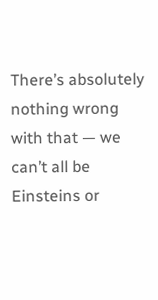There’s absolutely nothing wrong with that — we can’t all be Einsteins or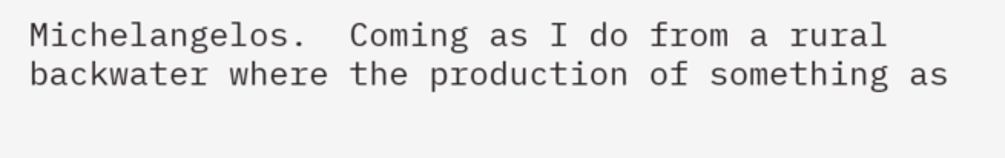Michelangelos.  Coming as I do from a rural backwater where the production of something as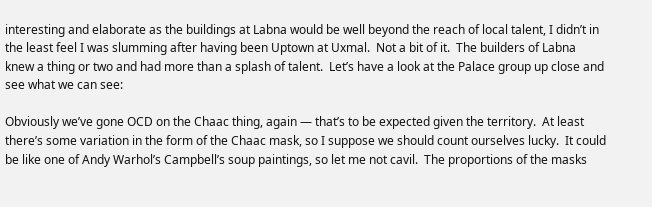interesting and elaborate as the buildings at Labna would be well beyond the reach of local talent, I didn’t in the least feel I was slumming after having been Uptown at Uxmal.  Not a bit of it.  The builders of Labna knew a thing or two and had more than a splash of talent.  Let’s have a look at the Palace group up close and see what we can see:

Obviously we’ve gone OCD on the Chaac thing, again — that’s to be expected given the territory.  At least there’s some variation in the form of the Chaac mask, so I suppose we should count ourselves lucky.  It could be like one of Andy Warhol’s Campbell’s soup paintings, so let me not cavil.  The proportions of the masks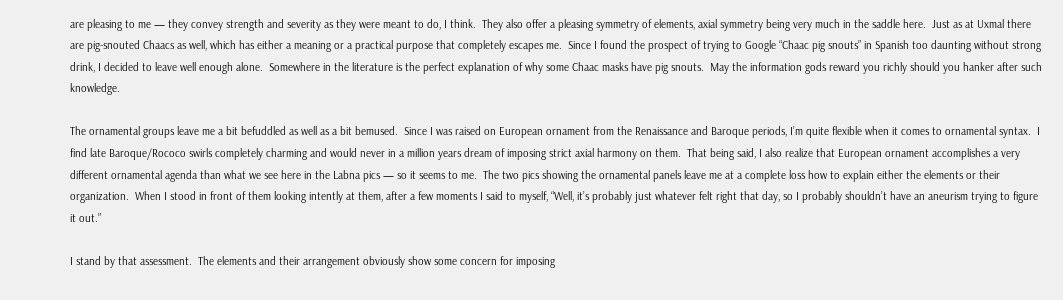are pleasing to me — they convey strength and severity as they were meant to do, I think.  They also offer a pleasing symmetry of elements, axial symmetry being very much in the saddle here.  Just as at Uxmal there are pig-snouted Chaacs as well, which has either a meaning or a practical purpose that completely escapes me.  Since I found the prospect of trying to Google “Chaac pig snouts” in Spanish too daunting without strong drink, I decided to leave well enough alone.  Somewhere in the literature is the perfect explanation of why some Chaac masks have pig snouts.  May the information gods reward you richly should you hanker after such knowledge.

The ornamental groups leave me a bit befuddled as well as a bit bemused.  Since I was raised on European ornament from the Renaissance and Baroque periods, I’m quite flexible when it comes to ornamental syntax.  I find late Baroque/Rococo swirls completely charming and would never in a million years dream of imposing strict axial harmony on them.  That being said, I also realize that European ornament accomplishes a very different ornamental agenda than what we see here in the Labna pics — so it seems to me.  The two pics showing the ornamental panels leave me at a complete loss how to explain either the elements or their organization.  When I stood in front of them looking intently at them, after a few moments I said to myself, “Well, it’s probably just whatever felt right that day, so I probably shouldn’t have an aneurism trying to figure it out.”

I stand by that assessment.  The elements and their arrangement obviously show some concern for imposing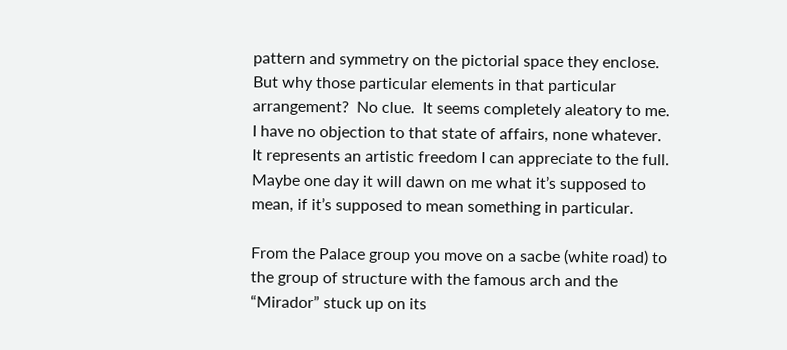pattern and symmetry on the pictorial space they enclose.  But why those particular elements in that particular arrangement?  No clue.  It seems completely aleatory to me.  I have no objection to that state of affairs, none whatever.  It represents an artistic freedom I can appreciate to the full.  Maybe one day it will dawn on me what it’s supposed to mean, if it’s supposed to mean something in particular.

From the Palace group you move on a sacbe (white road) to the group of structure with the famous arch and the “Mirador” stuck up on its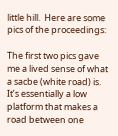little hill.  Here are some pics of the proceedings:

The first two pics gave me a lived sense of what a sacbe (white road) is.  It’s essentially a low platform that makes a road between one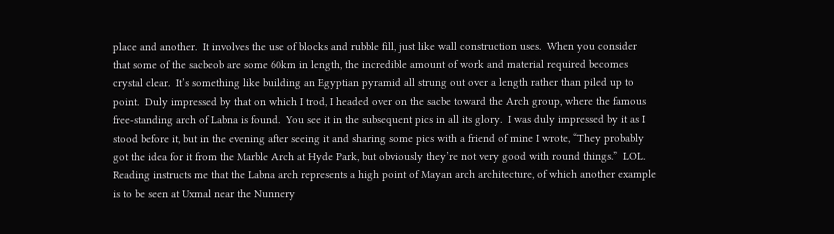place and another.  It involves the use of blocks and rubble fill, just like wall construction uses.  When you consider that some of the sacbeob are some 60km in length, the incredible amount of work and material required becomes crystal clear.  It’s something like building an Egyptian pyramid all strung out over a length rather than piled up to point.  Duly impressed by that on which I trod, I headed over on the sacbe toward the Arch group, where the famous free-standing arch of Labna is found.  You see it in the subsequent pics in all its glory.  I was duly impressed by it as I stood before it, but in the evening after seeing it and sharing some pics with a friend of mine I wrote, “They probably got the idea for it from the Marble Arch at Hyde Park, but obviously they’re not very good with round things.”  LOL.  Reading instructs me that the Labna arch represents a high point of Mayan arch architecture, of which another example is to be seen at Uxmal near the Nunnery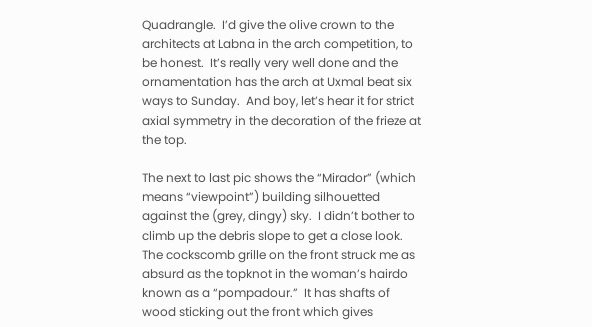Quadrangle.  I’d give the olive crown to the architects at Labna in the arch competition, to be honest.  It’s really very well done and the ornamentation has the arch at Uxmal beat six ways to Sunday.  And boy, let’s hear it for strict axial symmetry in the decoration of the frieze at the top.

The next to last pic shows the “Mirador” (which means “viewpoint”) building silhouetted against the (grey, dingy) sky.  I didn’t bother to climb up the debris slope to get a close look.  The cockscomb grille on the front struck me as absurd as the topknot in the woman’s hairdo known as a “pompadour.”  It has shafts of wood sticking out the front which gives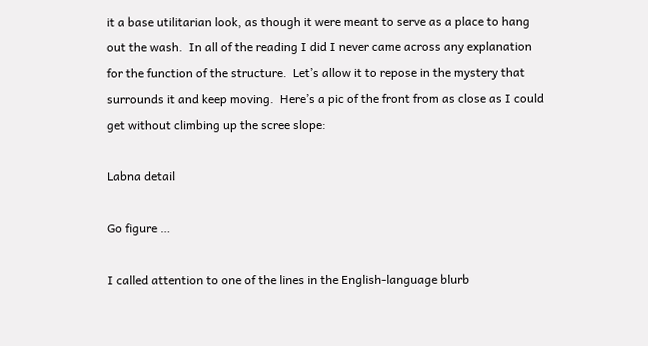it a base utilitarian look, as though it were meant to serve as a place to hang out the wash.  In all of the reading I did I never came across any explanation for the function of the structure.  Let’s allow it to repose in the mystery that surrounds it and keep moving.  Here’s a pic of the front from as close as I could get without climbing up the scree slope:

Labna detail

Go figure …

I called attention to one of the lines in the English-language blurb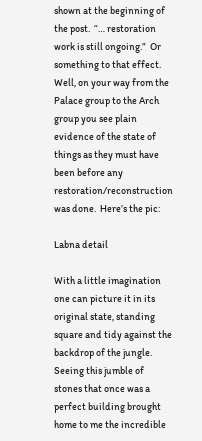shown at the beginning of the post.  “… restoration work is still ongoing.”  Or something to that effect.  Well, on your way from the Palace group to the Arch group you see plain evidence of the state of things as they must have been before any restoration/reconstruction was done.  Here’s the pic:

Labna detail

With a little imagination one can picture it in its original state, standing square and tidy against the backdrop of the jungle.  Seeing this jumble of stones that once was a perfect building brought home to me the incredible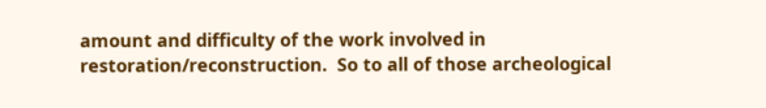amount and difficulty of the work involved in restoration/reconstruction.  So to all of those archeological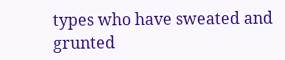types who have sweated and grunted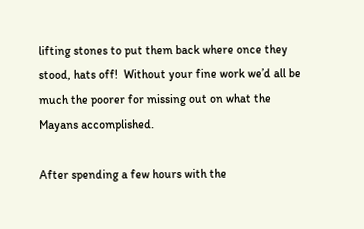lifting stones to put them back where once they stood, hats off!  Without your fine work we’d all be much the poorer for missing out on what the Mayans accomplished.

After spending a few hours with the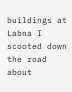buildings at Labna I scooted down the road about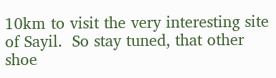10km to visit the very interesting site of Sayil.  So stay tuned, that other shoe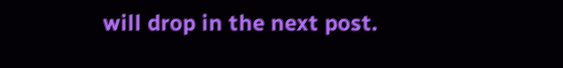will drop in the next post.